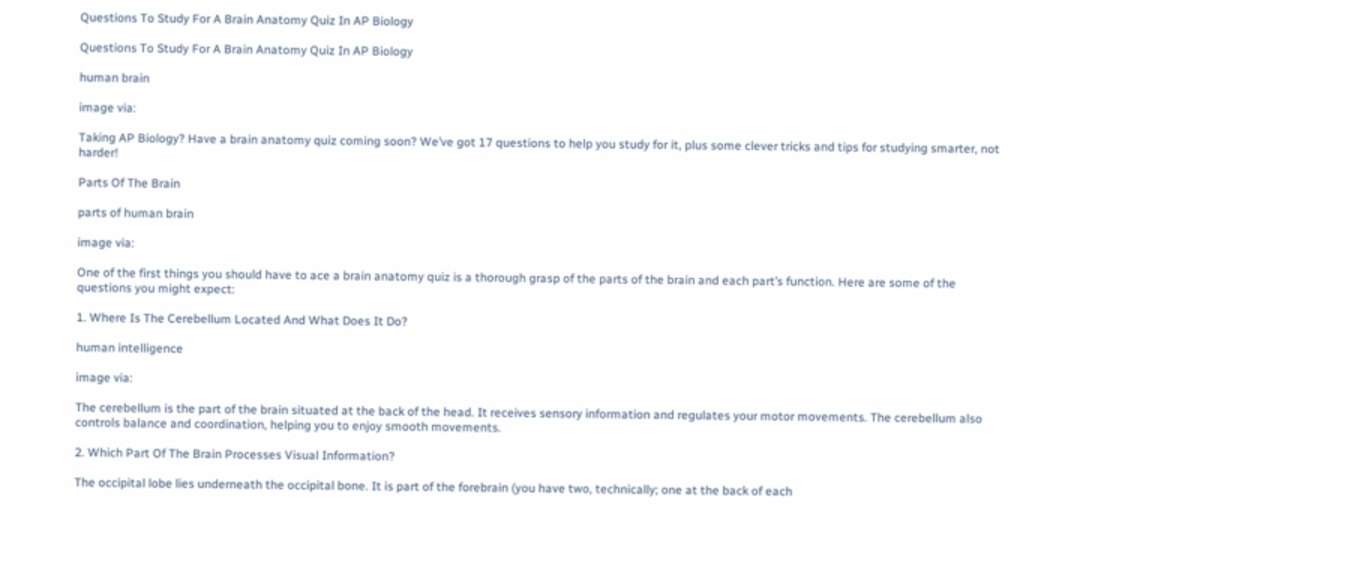Questions To Study For A Brain Anatomy Quiz In AP Biology

Questions To Study For A Brain Anatomy Quiz In AP Biology

human brain

image via:

Taking AP Biology? Have a brain anatomy quiz coming soon? We’ve got 17 questions to help you study for it, plus some clever tricks and tips for studying smarter, not harder!

Parts Of The Brain

parts of human brain

image via:

One of the first things you should have to ace a brain anatomy quiz is a thorough grasp of the parts of the brain and each part’s function. Here are some of the questions you might expect:

1. Where Is The Cerebellum Located And What Does It Do?

human intelligence

image via:

The cerebellum is the part of the brain situated at the back of the head. It receives sensory information and regulates your motor movements. The cerebellum also controls balance and coordination, helping you to enjoy smooth movements.

2. Which Part Of The Brain Processes Visual Information?

The occipital lobe lies underneath the occipital bone. It is part of the forebrain (you have two, technically; one at the back of each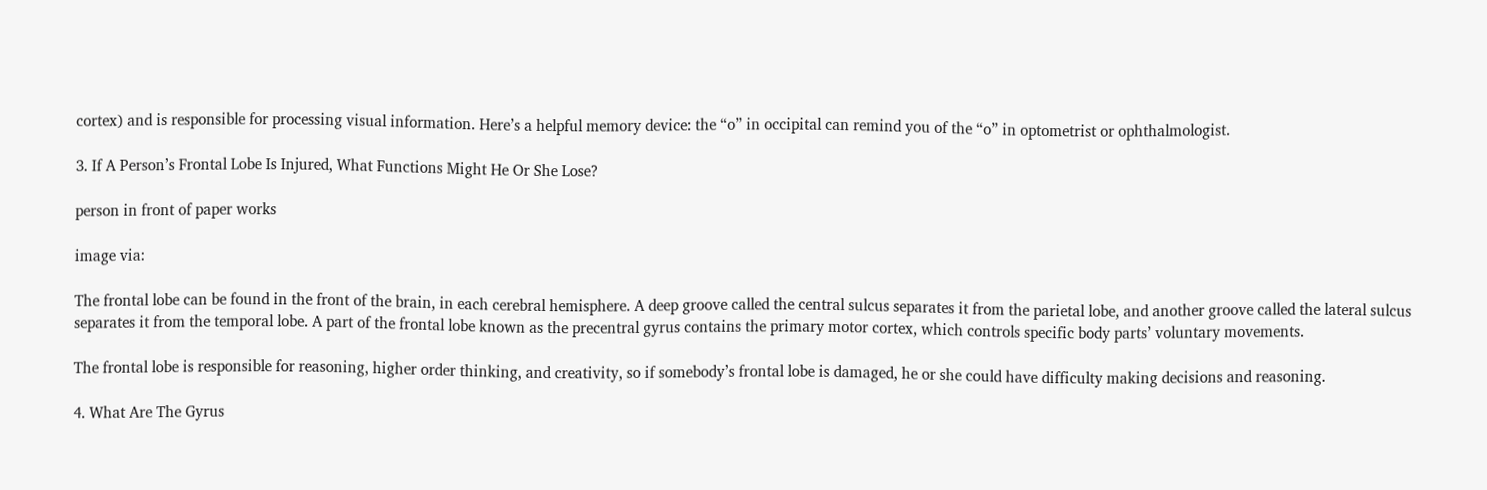cortex) and is responsible for processing visual information. Here’s a helpful memory device: the “o” in occipital can remind you of the “o” in optometrist or ophthalmologist.

3. If A Person’s Frontal Lobe Is Injured, What Functions Might He Or She Lose?

person in front of paper works

image via:

The frontal lobe can be found in the front of the brain, in each cerebral hemisphere. A deep groove called the central sulcus separates it from the parietal lobe, and another groove called the lateral sulcus separates it from the temporal lobe. A part of the frontal lobe known as the precentral gyrus contains the primary motor cortex, which controls specific body parts’ voluntary movements.

The frontal lobe is responsible for reasoning, higher order thinking, and creativity, so if somebody’s frontal lobe is damaged, he or she could have difficulty making decisions and reasoning.

4. What Are The Gyrus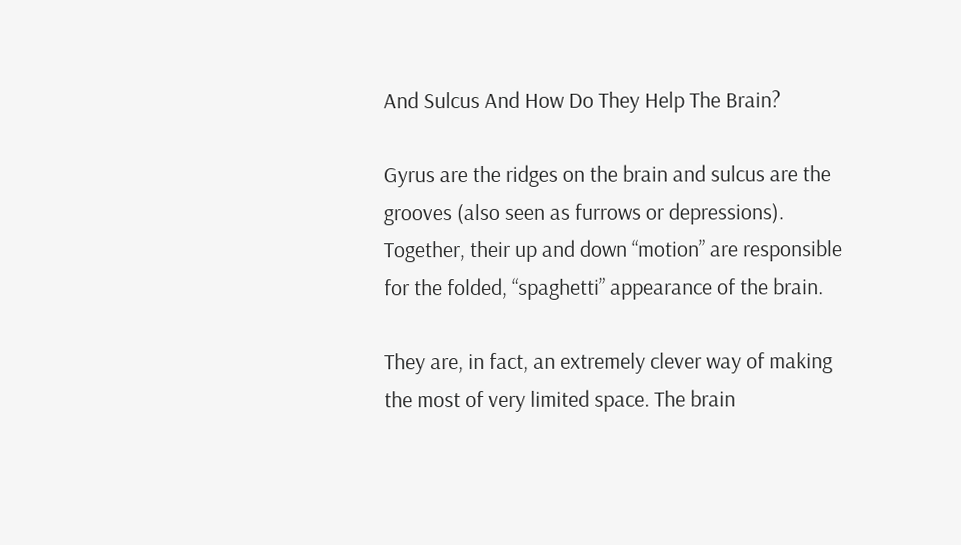And Sulcus And How Do They Help The Brain?

Gyrus are the ridges on the brain and sulcus are the grooves (also seen as furrows or depressions). Together, their up and down “motion” are responsible for the folded, “spaghetti” appearance of the brain.

They are, in fact, an extremely clever way of making the most of very limited space. The brain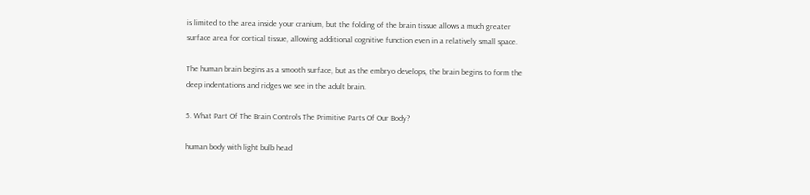is limited to the area inside your cranium, but the folding of the brain tissue allows a much greater surface area for cortical tissue, allowing additional cognitive function even in a relatively small space.

The human brain begins as a smooth surface, but as the embryo develops, the brain begins to form the deep indentations and ridges we see in the adult brain.

5. What Part Of The Brain Controls The Primitive Parts Of Our Body?

human body with light bulb head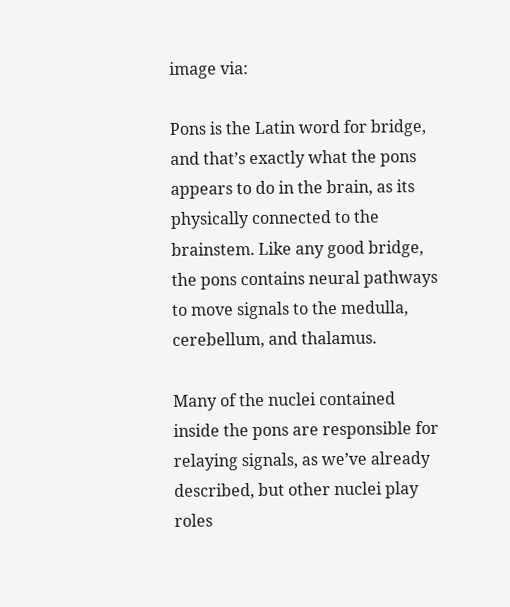image via:

Pons is the Latin word for bridge, and that’s exactly what the pons appears to do in the brain, as its physically connected to the brainstem. Like any good bridge, the pons contains neural pathways to move signals to the medulla, cerebellum, and thalamus.

Many of the nuclei contained inside the pons are responsible for relaying signals, as we’ve already described, but other nuclei play roles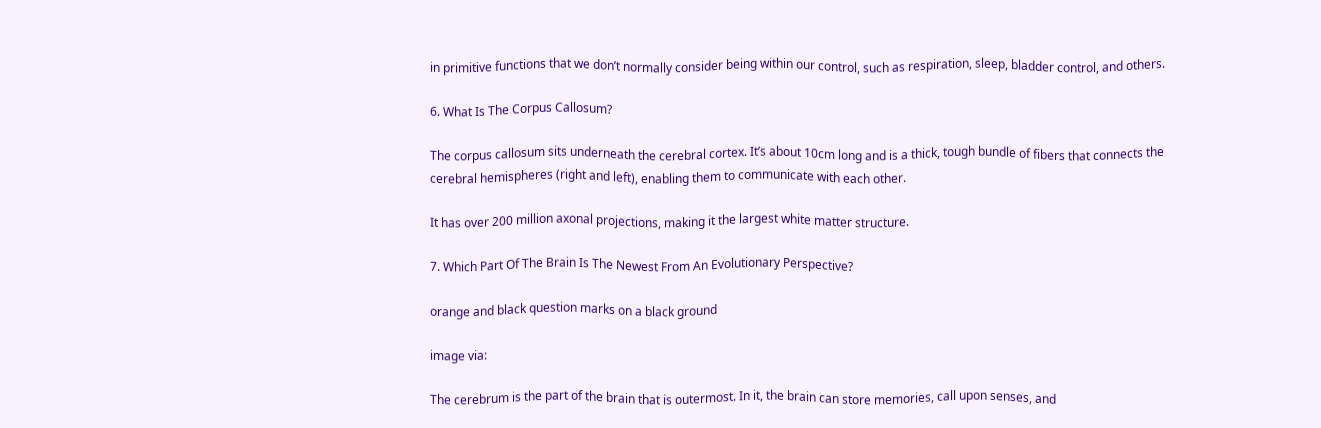in primitive functions that we don’t normally consider being within our control, such as respiration, sleep, bladder control, and others.

6. What Is The Corpus Callosum?

The corpus callosum sits underneath the cerebral cortex. It’s about 10cm long and is a thick, tough bundle of fibers that connects the cerebral hemispheres (right and left), enabling them to communicate with each other.

It has over 200 million axonal projections, making it the largest white matter structure.

7. Which Part Of The Brain Is The Newest From An Evolutionary Perspective?

orange and black question marks on a black ground

image via:

The cerebrum is the part of the brain that is outermost. In it, the brain can store memories, call upon senses, and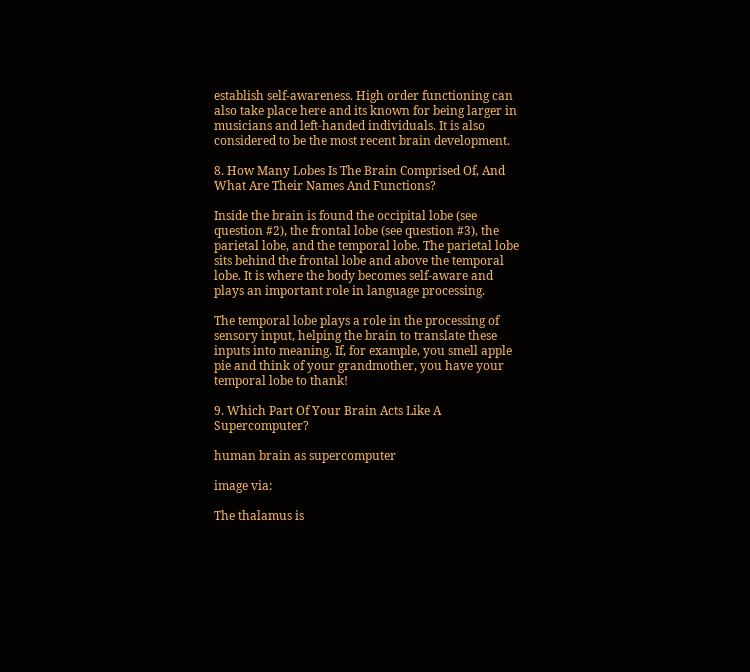establish self-awareness. High order functioning can also take place here and its known for being larger in musicians and left-handed individuals. It is also considered to be the most recent brain development.

8. How Many Lobes Is The Brain Comprised Of, And What Are Their Names And Functions?

Inside the brain is found the occipital lobe (see question #2), the frontal lobe (see question #3), the parietal lobe, and the temporal lobe. The parietal lobe sits behind the frontal lobe and above the temporal lobe. It is where the body becomes self-aware and plays an important role in language processing.

The temporal lobe plays a role in the processing of sensory input, helping the brain to translate these inputs into meaning. If, for example, you smell apple pie and think of your grandmother, you have your temporal lobe to thank!

9. Which Part Of Your Brain Acts Like A Supercomputer?

human brain as supercomputer

image via:

The thalamus is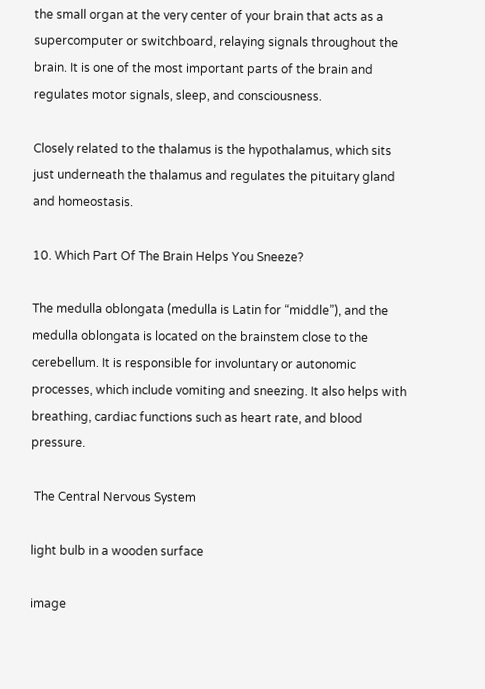the small organ at the very center of your brain that acts as a supercomputer or switchboard, relaying signals throughout the brain. It is one of the most important parts of the brain and regulates motor signals, sleep, and consciousness.

Closely related to the thalamus is the hypothalamus, which sits just underneath the thalamus and regulates the pituitary gland and homeostasis.

10. Which Part Of The Brain Helps You Sneeze?

The medulla oblongata (medulla is Latin for “middle”), and the medulla oblongata is located on the brainstem close to the cerebellum. It is responsible for involuntary or autonomic processes, which include vomiting and sneezing. It also helps with breathing, cardiac functions such as heart rate, and blood pressure.

 The Central Nervous System

light bulb in a wooden surface

image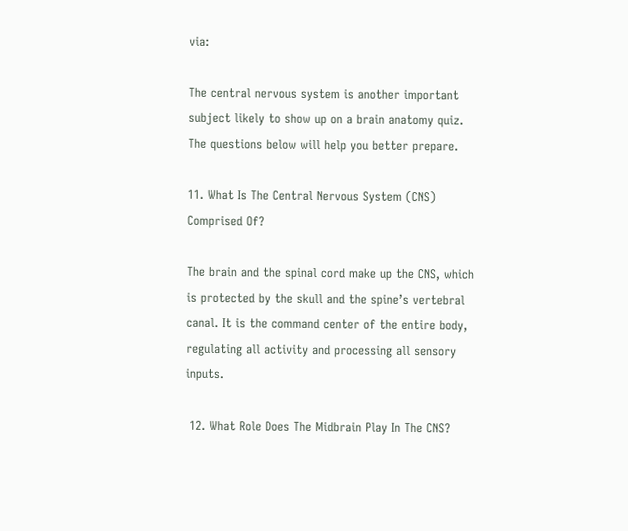via:

The central nervous system is another important subject likely to show up on a brain anatomy quiz. The questions below will help you better prepare.

11. What Is The Central Nervous System (CNS) Comprised Of?

The brain and the spinal cord make up the CNS, which is protected by the skull and the spine’s vertebral canal. It is the command center of the entire body, regulating all activity and processing all sensory inputs.

 12. What Role Does The Midbrain Play In The CNS?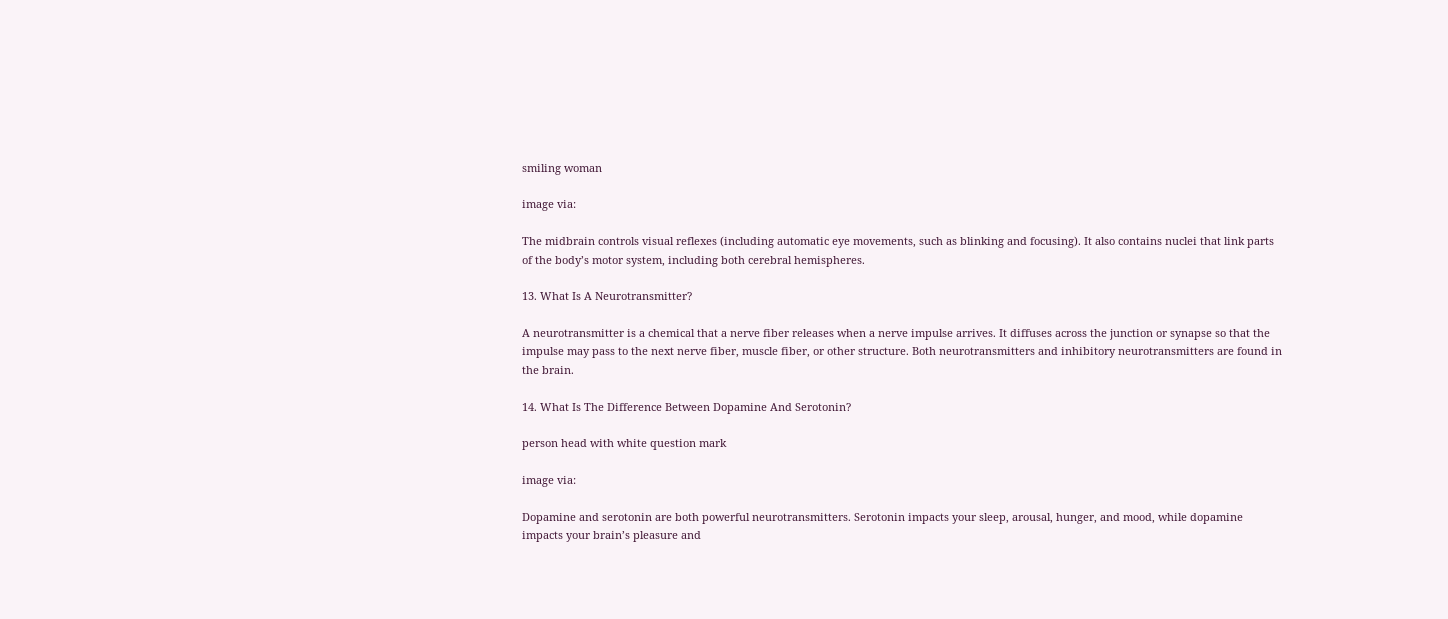smiling woman

image via:

The midbrain controls visual reflexes (including automatic eye movements, such as blinking and focusing). It also contains nuclei that link parts of the body’s motor system, including both cerebral hemispheres.

13. What Is A Neurotransmitter?

A neurotransmitter is a chemical that a nerve fiber releases when a nerve impulse arrives. It diffuses across the junction or synapse so that the impulse may pass to the next nerve fiber, muscle fiber, or other structure. Both neurotransmitters and inhibitory neurotransmitters are found in the brain.

14. What Is The Difference Between Dopamine And Serotonin?

person head with white question mark

image via:

Dopamine and serotonin are both powerful neurotransmitters. Serotonin impacts your sleep, arousal, hunger, and mood, while dopamine impacts your brain’s pleasure and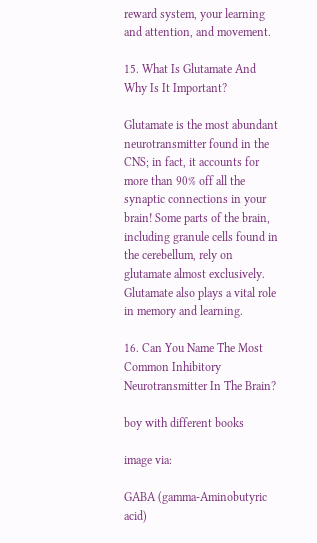reward system, your learning and attention, and movement.

15. What Is Glutamate And Why Is It Important?

Glutamate is the most abundant neurotransmitter found in the CNS; in fact, it accounts for more than 90% off all the synaptic connections in your brain! Some parts of the brain, including granule cells found in the cerebellum, rely on glutamate almost exclusively. Glutamate also plays a vital role in memory and learning.

16. Can You Name The Most Common Inhibitory Neurotransmitter In The Brain?

boy with different books

image via:

GABA (gamma-Aminobutyric acid)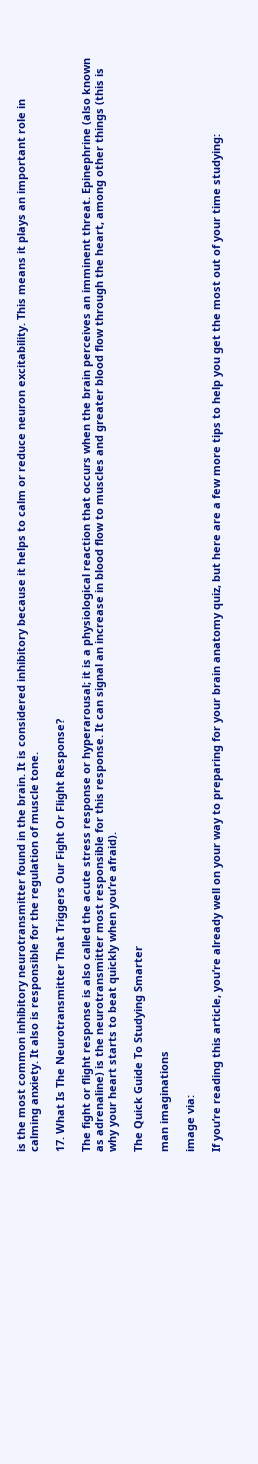is the most common inhibitory neurotransmitter found in the brain. It is considered inhibitory because it helps to calm or reduce neuron excitability. This means it plays an important role in calming anxiety. It also is responsible for the regulation of muscle tone.

17. What Is The Neurotransmitter That Triggers Our Fight Or Flight Response?

The fight or flight response is also called the acute stress response or hyperarousal; it is a physiological reaction that occurs when the brain perceives an imminent threat. Epinephrine (also known as adrenaline) is the neurotransmitter most responsible for this response. It can signal an increase in blood flow to muscles and greater blood flow through the heart, among other things (this is why your heart starts to beat quickly when you’re afraid).

The Quick Guide To Studying Smarter

man imaginations

image via:

If you’re reading this article, you’re already well on your way to preparing for your brain anatomy quiz, but here are a few more tips to help you get the most out of your time studying: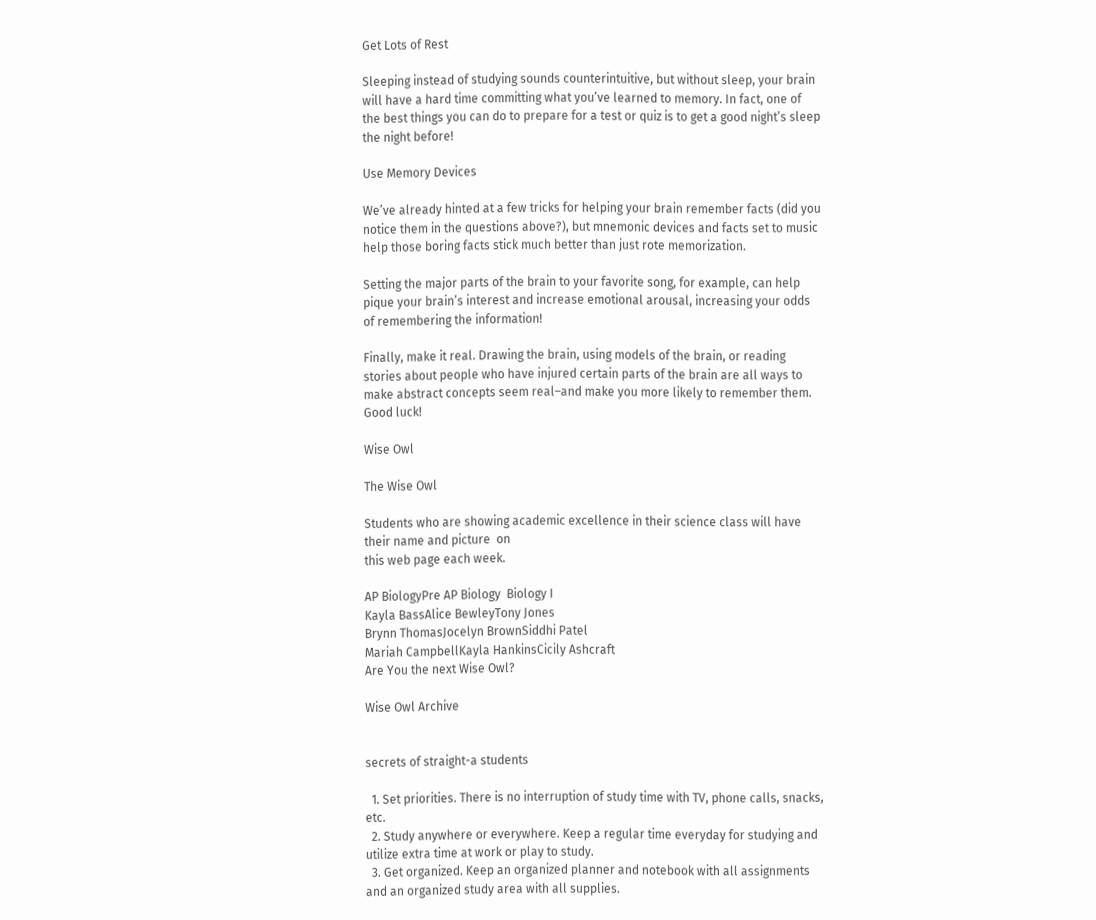Get Lots of Rest

Sleeping instead of studying sounds counterintuitive, but without sleep, your brain will have a hard time committing what you’ve learned to memory. In fact, one of the best things you can do to prepare for a test or quiz is to get a good night’s sleep the night before!

Use Memory Devices

We’ve already hinted at a few tricks for helping your brain remember facts (did you notice them in the questions above?), but mnemonic devices and facts set to music help those boring facts stick much better than just rote memorization.

Setting the major parts of the brain to your favorite song, for example, can help pique your brain’s interest and increase emotional arousal, increasing your odds of remembering the information!

Finally, make it real. Drawing the brain, using models of the brain, or reading stories about people who have injured certain parts of the brain are all ways to make abstract concepts seem real–and make you more likely to remember them. Good luck!

Wise Owl

The Wise Owl

Students who are showing academic excellence in their science class will have their name and picture  on
this web page each week.

AP BiologyPre AP Biology  Biology I
Kayla BassAlice BewleyTony Jones
Brynn ThomasJocelyn BrownSiddhi Patel
Mariah CampbellKayla HankinsCicily Ashcraft
Are You the next Wise Owl?

Wise Owl Archive


secrets of straight-a students

  1. Set priorities. There is no interruption of study time with TV, phone calls, snacks, etc.
  2. Study anywhere or everywhere. Keep a regular time everyday for studying and utilize extra time at work or play to study.
  3. Get organized. Keep an organized planner and notebook with all assignments and an organized study area with all supplies.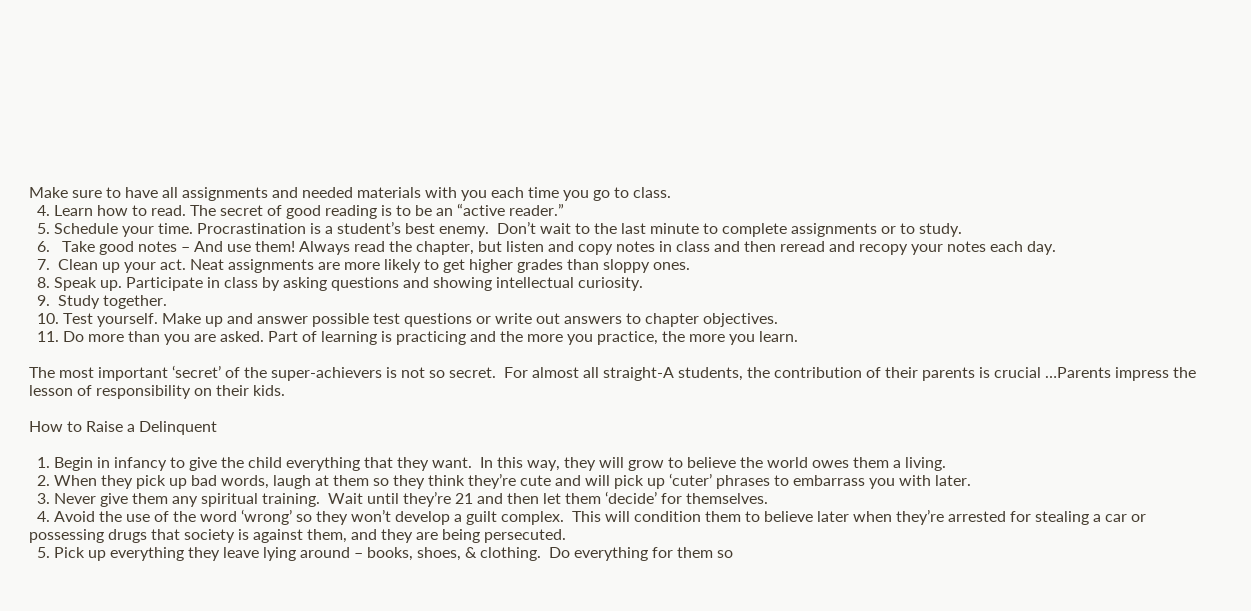Make sure to have all assignments and needed materials with you each time you go to class.
  4. Learn how to read. The secret of good reading is to be an “active reader.”
  5. Schedule your time. Procrastination is a student’s best enemy.  Don’t wait to the last minute to complete assignments or to study.
  6.   Take good notes – And use them! Always read the chapter, but listen and copy notes in class and then reread and recopy your notes each day.
  7.  Clean up your act. Neat assignments are more likely to get higher grades than sloppy ones.
  8. Speak up. Participate in class by asking questions and showing intellectual curiosity.
  9.  Study together.
  10. Test yourself. Make up and answer possible test questions or write out answers to chapter objectives.
  11. Do more than you are asked. Part of learning is practicing and the more you practice, the more you learn.

The most important ‘secret’ of the super-achievers is not so secret.  For almost all straight-A students, the contribution of their parents is crucial …Parents impress the lesson of responsibility on their kids.

How to Raise a Delinquent

  1. Begin in infancy to give the child everything that they want.  In this way, they will grow to believe the world owes them a living.
  2. When they pick up bad words, laugh at them so they think they’re cute and will pick up ‘cuter’ phrases to embarrass you with later.
  3. Never give them any spiritual training.  Wait until they’re 21 and then let them ‘decide’ for themselves.
  4. Avoid the use of the word ‘wrong’ so they won’t develop a guilt complex.  This will condition them to believe later when they’re arrested for stealing a car or possessing drugs that society is against them, and they are being persecuted.
  5. Pick up everything they leave lying around – books, shoes, & clothing.  Do everything for them so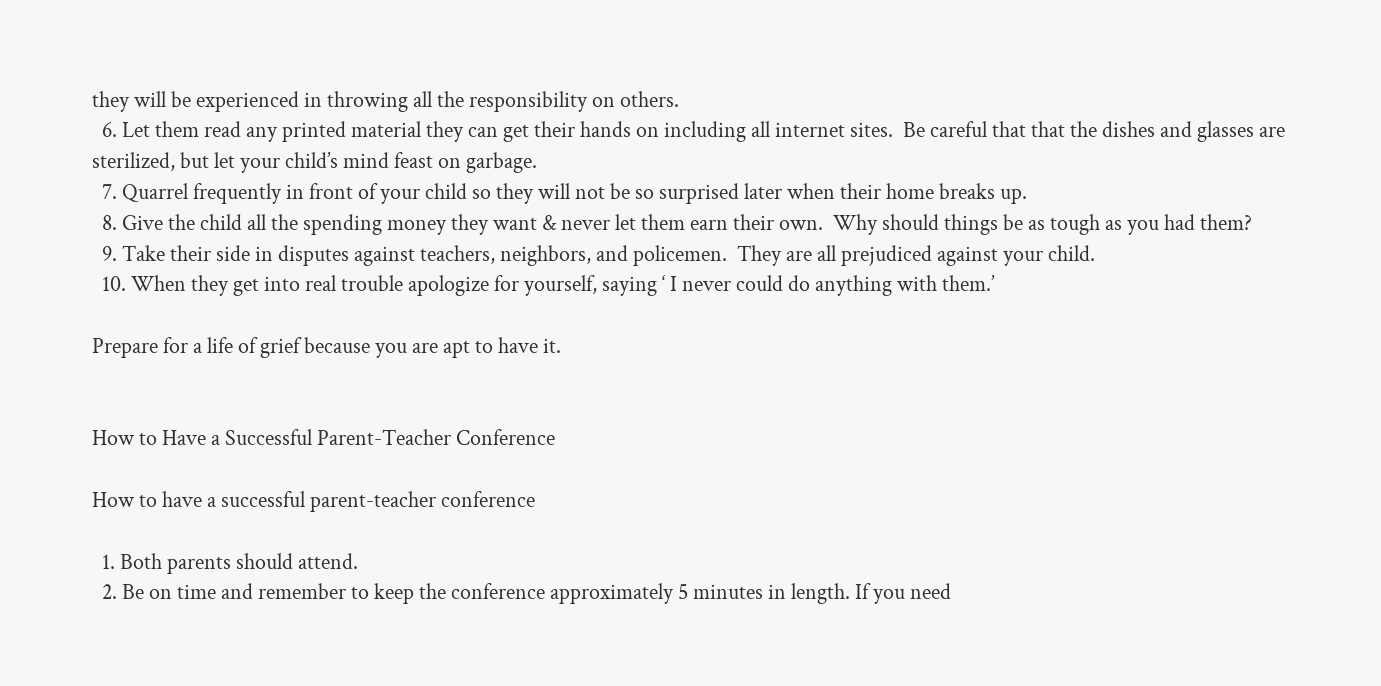they will be experienced in throwing all the responsibility on others.
  6. Let them read any printed material they can get their hands on including all internet sites.  Be careful that that the dishes and glasses are sterilized, but let your child’s mind feast on garbage.
  7. Quarrel frequently in front of your child so they will not be so surprised later when their home breaks up.
  8. Give the child all the spending money they want & never let them earn their own.  Why should things be as tough as you had them?
  9. Take their side in disputes against teachers, neighbors, and policemen.  They are all prejudiced against your child.
  10. When they get into real trouble apologize for yourself, saying ‘ I never could do anything with them.’

Prepare for a life of grief because you are apt to have it.


How to Have a Successful Parent-Teacher Conference

How to have a successful parent-teacher conference

  1. Both parents should attend.
  2. Be on time and remember to keep the conference approximately 5 minutes in length. If you need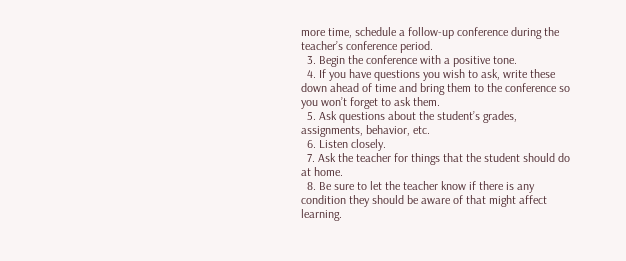more time, schedule a follow-up conference during the teacher’s conference period.
  3. Begin the conference with a positive tone.
  4. If you have questions you wish to ask, write these down ahead of time and bring them to the conference so you won’t forget to ask them.
  5. Ask questions about the student’s grades, assignments, behavior, etc.
  6. Listen closely.
  7. Ask the teacher for things that the student should do at home.
  8. Be sure to let the teacher know if there is any condition they should be aware of that might affect learning.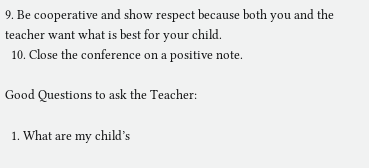9. Be cooperative and show respect because both you and the teacher want what is best for your child.
  10. Close the conference on a positive note.

Good Questions to ask the Teacher:

  1. What are my child’s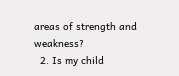areas of strength and weakness?
  2. Is my child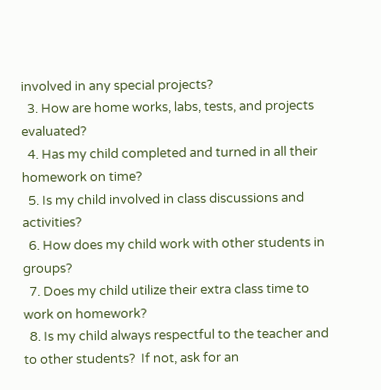involved in any special projects?
  3. How are home works, labs, tests, and projects evaluated?
  4. Has my child completed and turned in all their homework on time?
  5. Is my child involved in class discussions and activities?
  6. How does my child work with other students in groups?
  7. Does my child utilize their extra class time to work on homework?
  8. Is my child always respectful to the teacher and to other students?  If not, ask for an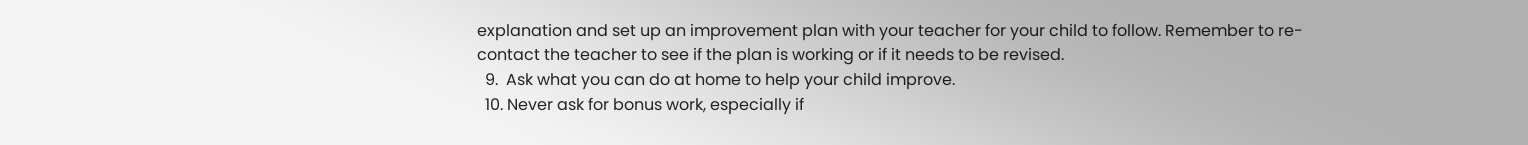explanation and set up an improvement plan with your teacher for your child to follow. Remember to re-contact the teacher to see if the plan is working or if it needs to be revised.
  9.  Ask what you can do at home to help your child improve.
  10. Never ask for bonus work, especially if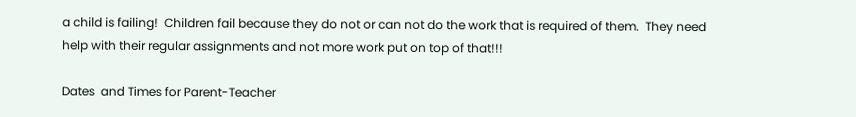a child is failing!  Children fail because they do not or can not do the work that is required of them.  They need help with their regular assignments and not more work put on top of that!!!

Dates  and Times for Parent-Teacher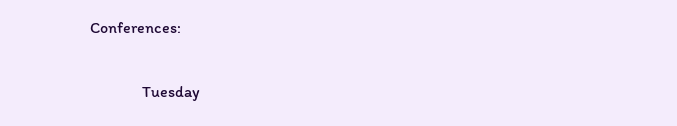Conferences:

             Tuesday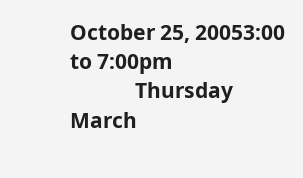October 25, 20053:00 to 7:00pm
             Thursday    March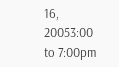16, 20053:00 to 7:00pm